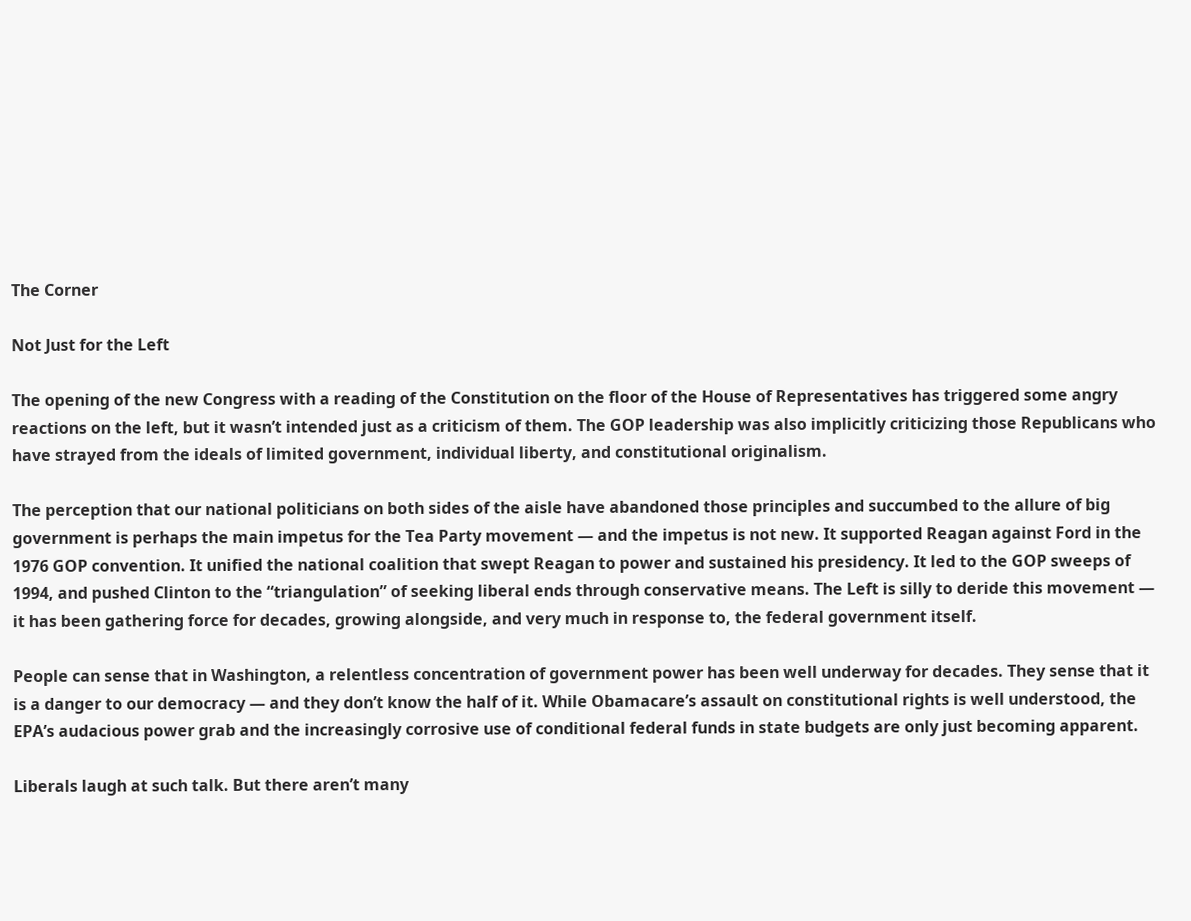The Corner

Not Just for the Left

The opening of the new Congress with a reading of the Constitution on the floor of the House of Representatives has triggered some angry reactions on the left, but it wasn’t intended just as a criticism of them. The GOP leadership was also implicitly criticizing those Republicans who have strayed from the ideals of limited government, individual liberty, and constitutional originalism.

The perception that our national politicians on both sides of the aisle have abandoned those principles and succumbed to the allure of big government is perhaps the main impetus for the Tea Party movement — and the impetus is not new. It supported Reagan against Ford in the 1976 GOP convention. It unified the national coalition that swept Reagan to power and sustained his presidency. It led to the GOP sweeps of 1994, and pushed Clinton to the “triangulation” of seeking liberal ends through conservative means. The Left is silly to deride this movement — it has been gathering force for decades, growing alongside, and very much in response to, the federal government itself.

People can sense that in Washington, a relentless concentration of government power has been well underway for decades. They sense that it is a danger to our democracy — and they don’t know the half of it. While Obamacare’s assault on constitutional rights is well understood, the EPA’s audacious power grab and the increasingly corrosive use of conditional federal funds in state budgets are only just becoming apparent.

Liberals laugh at such talk. But there aren’t many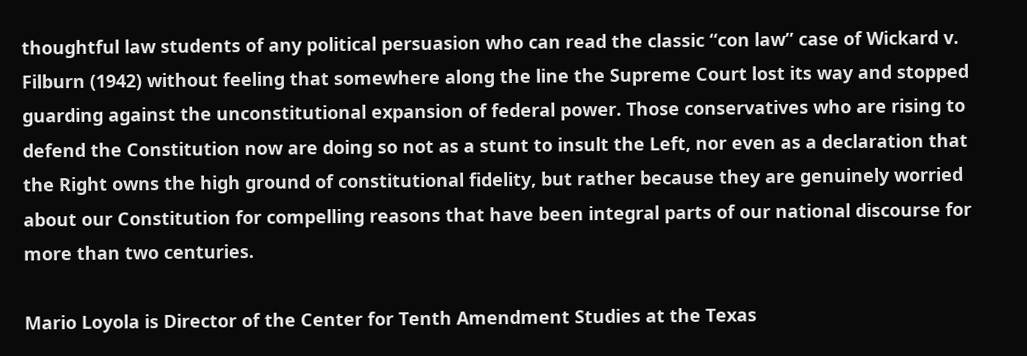thoughtful law students of any political persuasion who can read the classic “con law” case of Wickard v. Filburn (1942) without feeling that somewhere along the line the Supreme Court lost its way and stopped guarding against the unconstitutional expansion of federal power. Those conservatives who are rising to defend the Constitution now are doing so not as a stunt to insult the Left, nor even as a declaration that the Right owns the high ground of constitutional fidelity, but rather because they are genuinely worried about our Constitution for compelling reasons that have been integral parts of our national discourse for more than two centuries.

Mario Loyola is Director of the Center for Tenth Amendment Studies at the Texas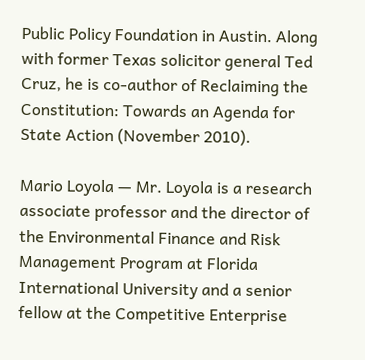Public Policy Foundation in Austin. Along with former Texas solicitor general Ted Cruz, he is co-author of Reclaiming the Constitution: Towards an Agenda for State Action (November 2010).

Mario Loyola — Mr. Loyola is a research associate professor and the director of the Environmental Finance and Risk Management Program at Florida International University and a senior fellow at the Competitive Enterprise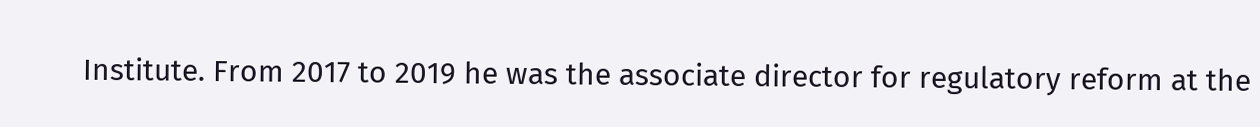Institute. From 2017 to 2019 he was the associate director for regulatory reform at the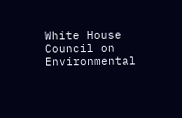White House Council on Environmental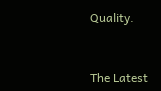Quality.


The Latest